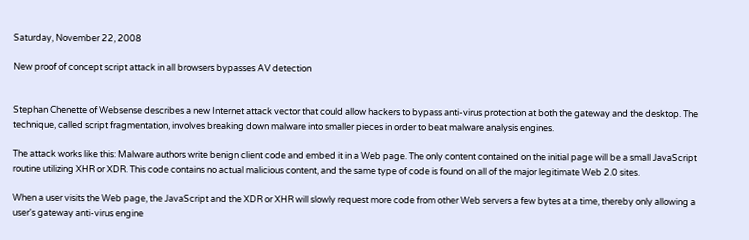Saturday, November 22, 2008

New proof of concept script attack in all browsers bypasses AV detection


Stephan Chenette of Websense describes a new Internet attack vector that could allow hackers to bypass anti-virus protection at both the gateway and the desktop. The technique, called script fragmentation, involves breaking down malware into smaller pieces in order to beat malware analysis engines.

The attack works like this: Malware authors write benign client code and embed it in a Web page. The only content contained on the initial page will be a small JavaScript routine utilizing XHR or XDR. This code contains no actual malicious content, and the same type of code is found on all of the major legitimate Web 2.0 sites.

When a user visits the Web page, the JavaScript and the XDR or XHR will slowly request more code from other Web servers a few bytes at a time, thereby only allowing a user's gateway anti-virus engine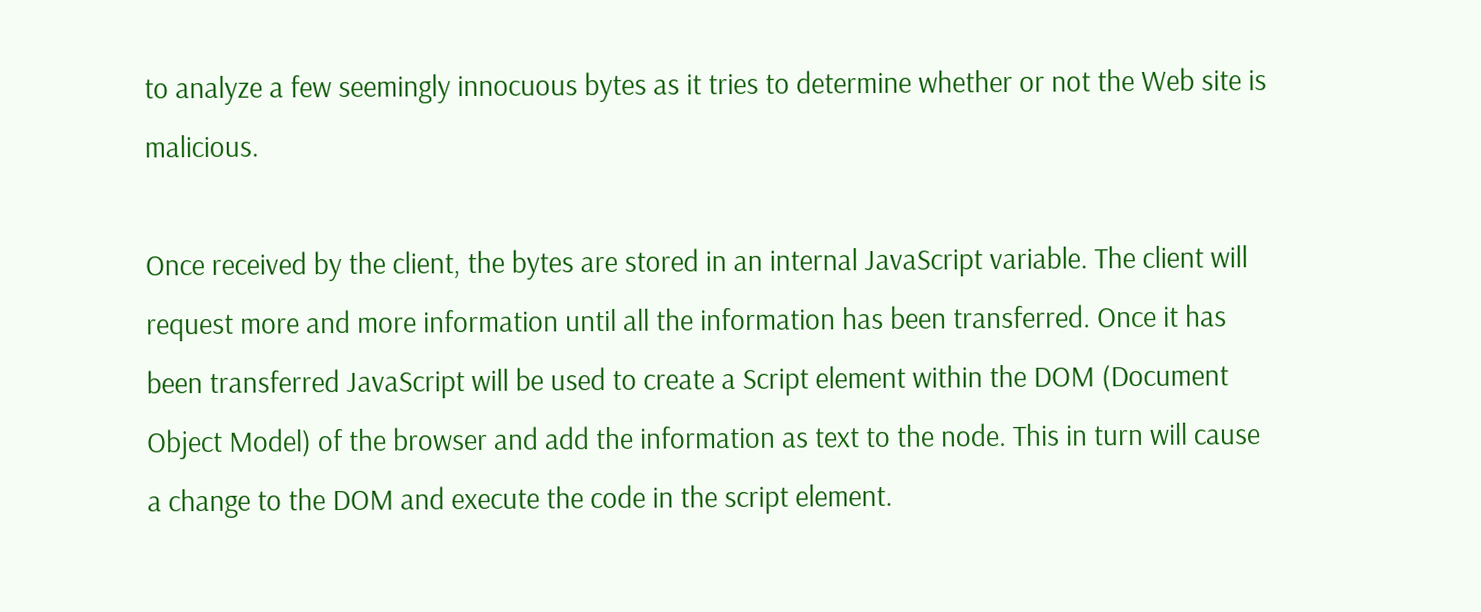to analyze a few seemingly innocuous bytes as it tries to determine whether or not the Web site is malicious.

Once received by the client, the bytes are stored in an internal JavaScript variable. The client will request more and more information until all the information has been transferred. Once it has been transferred JavaScript will be used to create a Script element within the DOM (Document Object Model) of the browser and add the information as text to the node. This in turn will cause a change to the DOM and execute the code in the script element.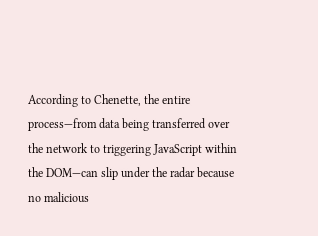According to Chenette, the entire process—from data being transferred over the network to triggering JavaScript within the DOM—can slip under the radar because no malicious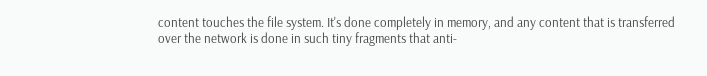content touches the file system. It's done completely in memory, and any content that is transferred over the network is done in such tiny fragments that anti-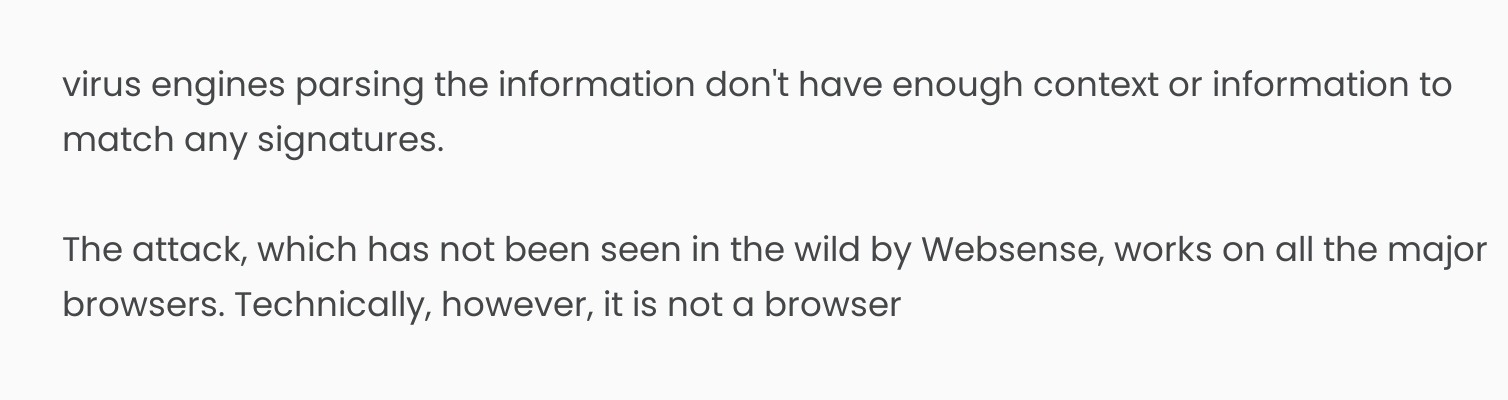virus engines parsing the information don't have enough context or information to match any signatures.

The attack, which has not been seen in the wild by Websense, works on all the major browsers. Technically, however, it is not a browser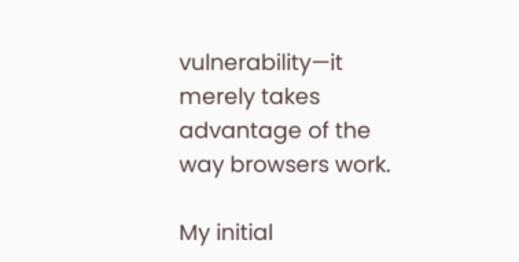vulnerability—it merely takes advantage of the way browsers work.

My initial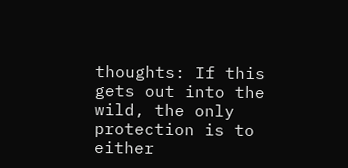thoughts: If this gets out into the wild, the only protection is to either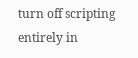turn off scripting entirely in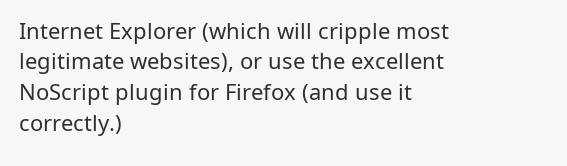Internet Explorer (which will cripple most legitimate websites), or use the excellent NoScript plugin for Firefox (and use it correctly.)